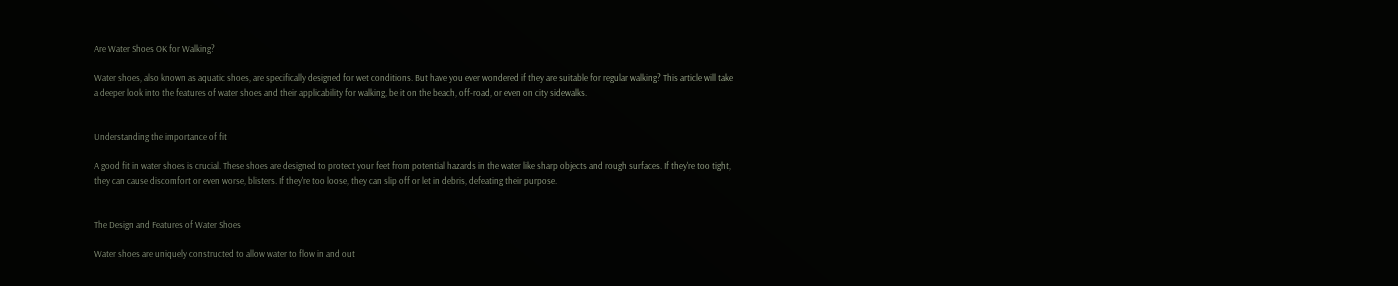Are Water Shoes OK for Walking?

Water shoes, also known as aquatic shoes, are specifically designed for wet conditions. But have you ever wondered if they are suitable for regular walking? This article will take a deeper look into the features of water shoes and their applicability for walking, be it on the beach, off-road, or even on city sidewalks.


Understanding the importance of fit

A good fit in water shoes is crucial. These shoes are designed to protect your feet from potential hazards in the water like sharp objects and rough surfaces. If they're too tight, they can cause discomfort or even worse, blisters. If they're too loose, they can slip off or let in debris, defeating their purpose.


The Design and Features of Water Shoes

Water shoes are uniquely constructed to allow water to flow in and out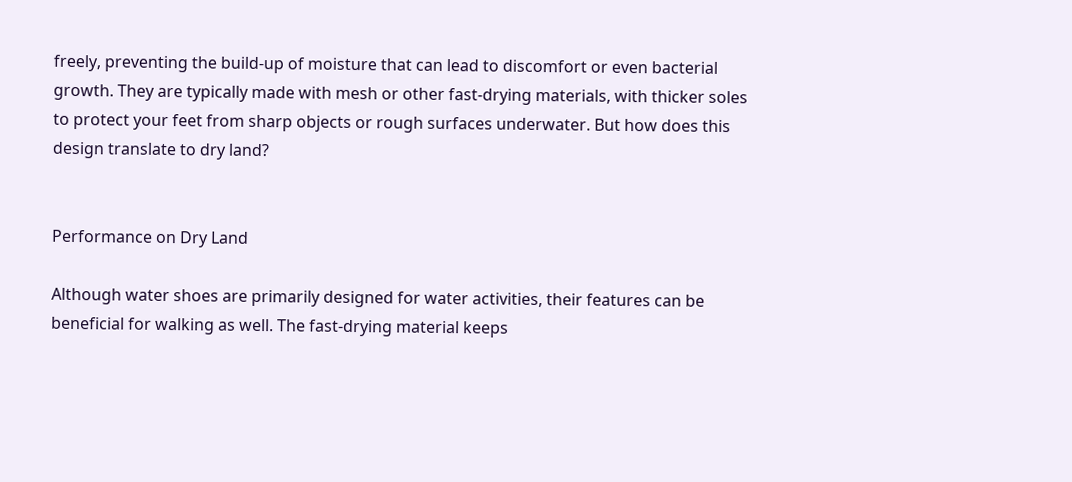freely, preventing the build-up of moisture that can lead to discomfort or even bacterial growth. They are typically made with mesh or other fast-drying materials, with thicker soles to protect your feet from sharp objects or rough surfaces underwater. But how does this design translate to dry land?


Performance on Dry Land

Although water shoes are primarily designed for water activities, their features can be beneficial for walking as well. The fast-drying material keeps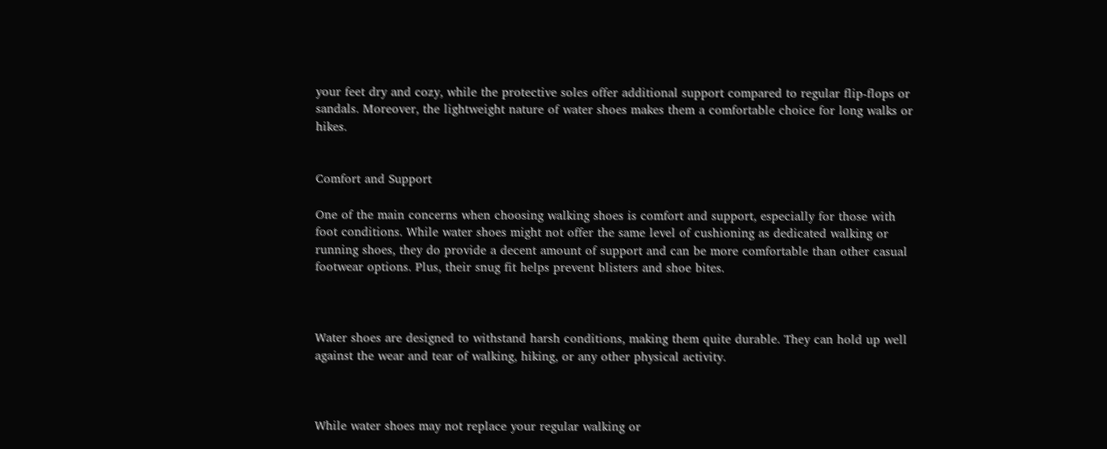your feet dry and cozy, while the protective soles offer additional support compared to regular flip-flops or sandals. Moreover, the lightweight nature of water shoes makes them a comfortable choice for long walks or hikes.


Comfort and Support

One of the main concerns when choosing walking shoes is comfort and support, especially for those with foot conditions. While water shoes might not offer the same level of cushioning as dedicated walking or running shoes, they do provide a decent amount of support and can be more comfortable than other casual footwear options. Plus, their snug fit helps prevent blisters and shoe bites.



Water shoes are designed to withstand harsh conditions, making them quite durable. They can hold up well against the wear and tear of walking, hiking, or any other physical activity.



While water shoes may not replace your regular walking or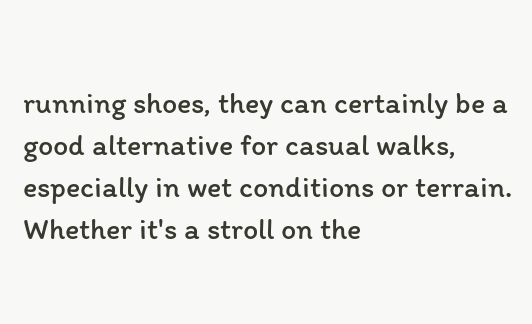running shoes, they can certainly be a good alternative for casual walks, especially in wet conditions or terrain. Whether it's a stroll on the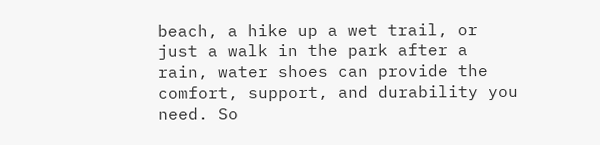beach, a hike up a wet trail, or just a walk in the park after a rain, water shoes can provide the comfort, support, and durability you need. So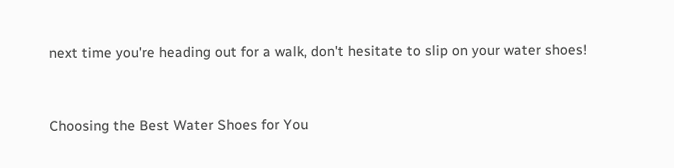next time you're heading out for a walk, don't hesitate to slip on your water shoes!


Choosing the Best Water Shoes for You